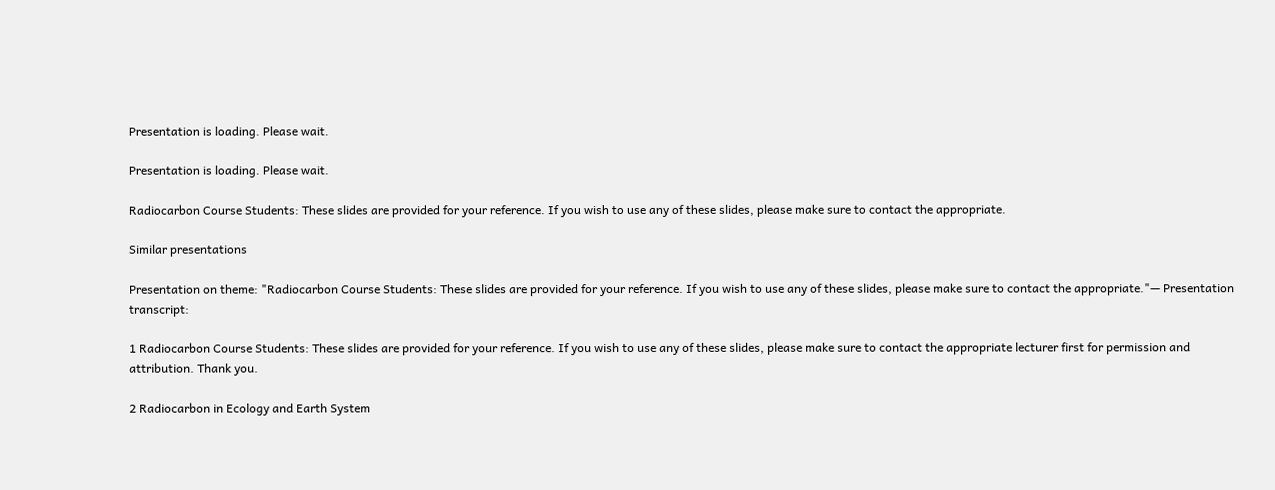Presentation is loading. Please wait.

Presentation is loading. Please wait.

Radiocarbon Course Students: These slides are provided for your reference. If you wish to use any of these slides, please make sure to contact the appropriate.

Similar presentations

Presentation on theme: "Radiocarbon Course Students: These slides are provided for your reference. If you wish to use any of these slides, please make sure to contact the appropriate."— Presentation transcript:

1 Radiocarbon Course Students: These slides are provided for your reference. If you wish to use any of these slides, please make sure to contact the appropriate lecturer first for permission and attribution. Thank you.

2 Radiocarbon in Ecology and Earth System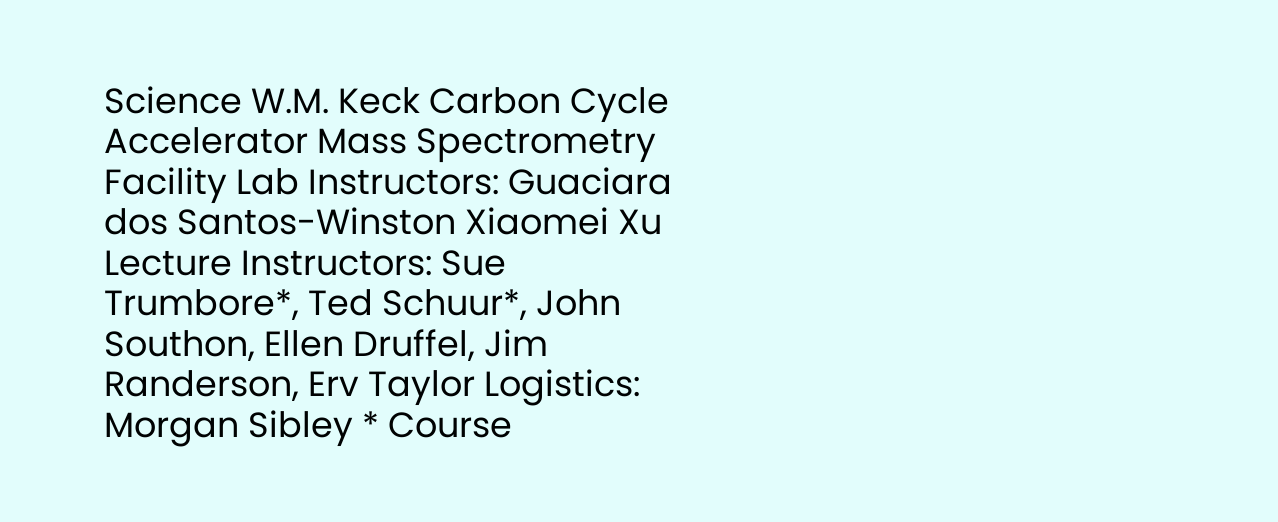Science W.M. Keck Carbon Cycle Accelerator Mass Spectrometry Facility Lab Instructors: Guaciara dos Santos-Winston Xiaomei Xu Lecture Instructors: Sue Trumbore*, Ted Schuur*, John Southon, Ellen Druffel, Jim Randerson, Erv Taylor Logistics: Morgan Sibley * Course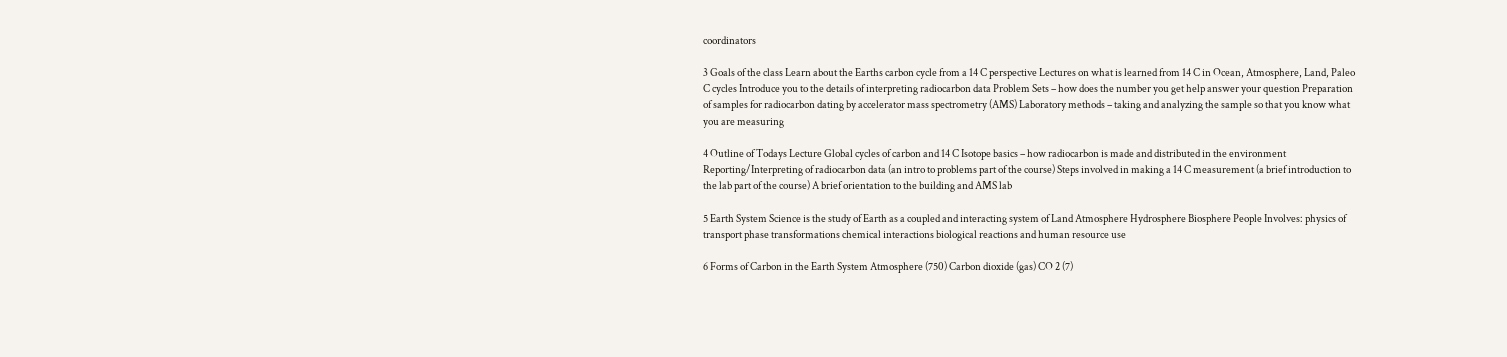coordinators

3 Goals of the class Learn about the Earths carbon cycle from a 14 C perspective Lectures on what is learned from 14 C in Ocean, Atmosphere, Land, Paleo C cycles Introduce you to the details of interpreting radiocarbon data Problem Sets – how does the number you get help answer your question Preparation of samples for radiocarbon dating by accelerator mass spectrometry (AMS) Laboratory methods – taking and analyzing the sample so that you know what you are measuring

4 Outline of Todays Lecture Global cycles of carbon and 14 C Isotope basics – how radiocarbon is made and distributed in the environment Reporting/Interpreting of radiocarbon data (an intro to problems part of the course) Steps involved in making a 14 C measurement (a brief introduction to the lab part of the course) A brief orientation to the building and AMS lab

5 Earth System Science is the study of Earth as a coupled and interacting system of Land Atmosphere Hydrosphere Biosphere People Involves: physics of transport phase transformations chemical interactions biological reactions and human resource use

6 Forms of Carbon in the Earth System Atmosphere (750) Carbon dioxide (gas) CO 2 (7)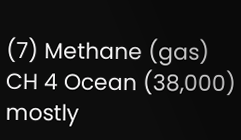(7) Methane (gas) CH 4 Ocean (38,000) mostly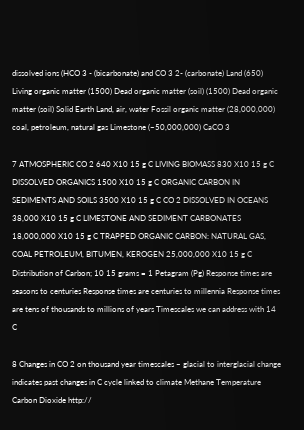dissolved ions (HCO 3 - (bicarbonate) and CO 3 2- (carbonate) Land (650) Living organic matter (1500) Dead organic matter (soil) (1500) Dead organic matter (soil) Solid Earth Land, air, water Fossil organic matter (28,000,000) coal, petroleum, natural gas Limestone (~50,000,000) CaCO 3

7 ATMOSPHERIC CO 2 640 X10 15 g C LIVING BIOMASS 830 X10 15 g C DISSOLVED ORGANICS 1500 X10 15 g C ORGANIC CARBON IN SEDIMENTS AND SOILS 3500 X10 15 g C CO 2 DISSOLVED IN OCEANS 38,000 X10 15 g C LIMESTONE AND SEDIMENT CARBONATES 18,000,000 X10 15 g C TRAPPED ORGANIC CARBON: NATURAL GAS, COAL PETROLEUM, BITUMEN, KEROGEN 25,000,000 X10 15 g C Distribution of Carbon; 10 15 grams = 1 Petagram (Pg) Response times are seasons to centuries Response times are centuries to millennia Response times are tens of thousands to millions of years Timescales we can address with 14 C

8 Changes in CO 2 on thousand year timescales – glacial to interglacial change indicates past changes in C cycle linked to climate Methane Temperature Carbon Dioxide http://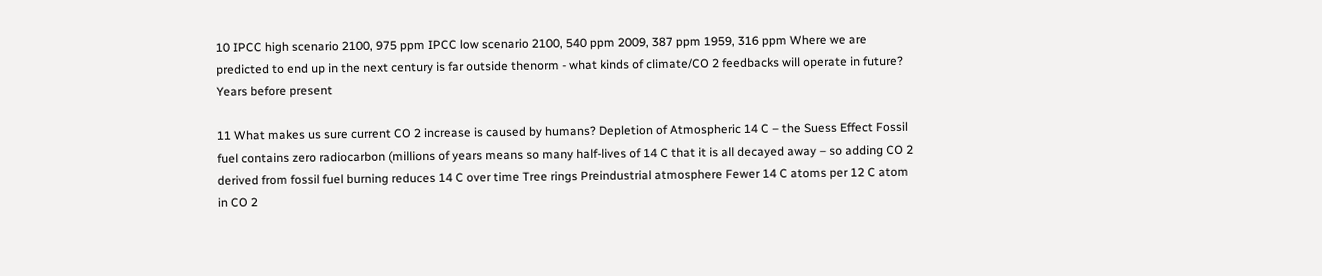10 IPCC high scenario 2100, 975 ppm IPCC low scenario 2100, 540 ppm 2009, 387 ppm 1959, 316 ppm Where we are predicted to end up in the next century is far outside thenorm - what kinds of climate/CO 2 feedbacks will operate in future? Years before present

11 What makes us sure current CO 2 increase is caused by humans? Depletion of Atmospheric 14 C – the Suess Effect Fossil fuel contains zero radiocarbon (millions of years means so many half-lives of 14 C that it is all decayed away – so adding CO 2 derived from fossil fuel burning reduces 14 C over time Tree rings Preindustrial atmosphere Fewer 14 C atoms per 12 C atom in CO 2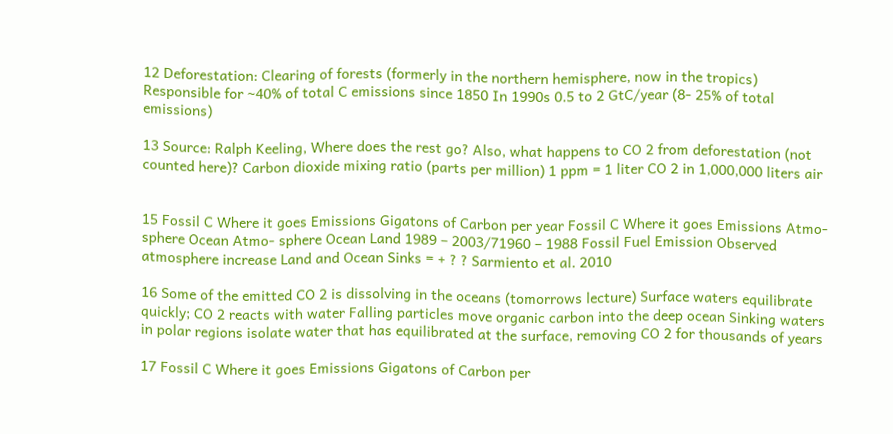12 Deforestation: Clearing of forests (formerly in the northern hemisphere, now in the tropics) Responsible for ~40% of total C emissions since 1850 In 1990s 0.5 to 2 GtC/year (8- 25% of total emissions)

13 Source: Ralph Keeling, Where does the rest go? Also, what happens to CO 2 from deforestation (not counted here)? Carbon dioxide mixing ratio (parts per million) 1 ppm = 1 liter CO 2 in 1,000,000 liters air


15 Fossil C Where it goes Emissions Gigatons of Carbon per year Fossil C Where it goes Emissions Atmo- sphere Ocean Atmo- sphere Ocean Land 1989 – 2003/71960 – 1988 Fossil Fuel Emission Observed atmosphere increase Land and Ocean Sinks = + ? ? Sarmiento et al. 2010

16 Some of the emitted CO 2 is dissolving in the oceans (tomorrows lecture) Surface waters equilibrate quickly; CO 2 reacts with water Falling particles move organic carbon into the deep ocean Sinking waters in polar regions isolate water that has equilibrated at the surface, removing CO 2 for thousands of years

17 Fossil C Where it goes Emissions Gigatons of Carbon per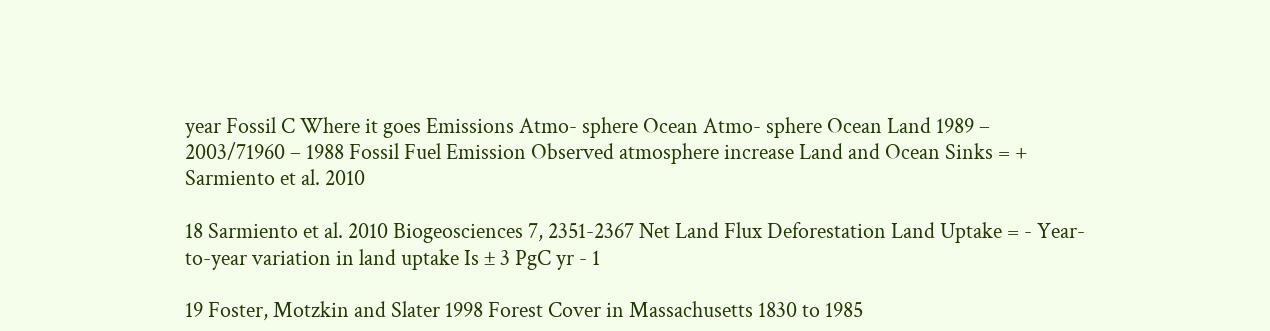year Fossil C Where it goes Emissions Atmo- sphere Ocean Atmo- sphere Ocean Land 1989 – 2003/71960 – 1988 Fossil Fuel Emission Observed atmosphere increase Land and Ocean Sinks = + Sarmiento et al. 2010

18 Sarmiento et al. 2010 Biogeosciences 7, 2351-2367 Net Land Flux Deforestation Land Uptake = - Year-to-year variation in land uptake Is ± 3 PgC yr - 1

19 Foster, Motzkin and Slater 1998 Forest Cover in Massachusetts 1830 to 1985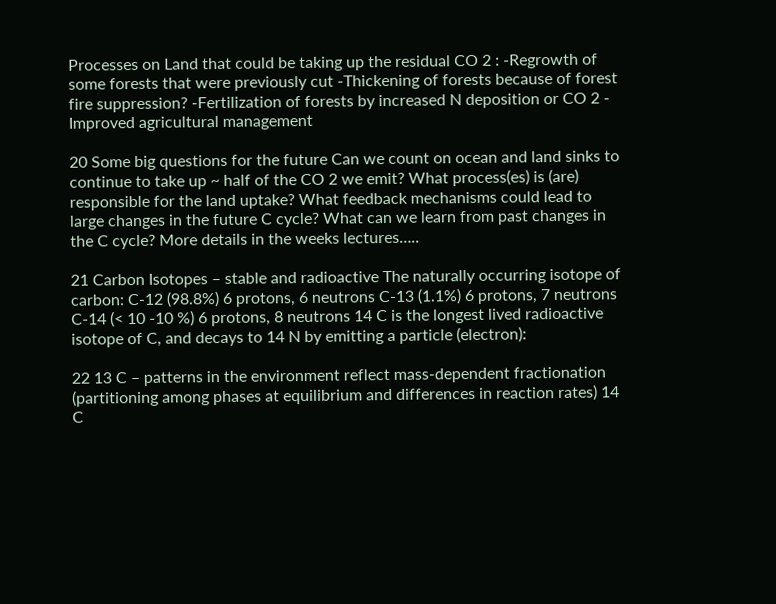Processes on Land that could be taking up the residual CO 2 : -Regrowth of some forests that were previously cut -Thickening of forests because of forest fire suppression? -Fertilization of forests by increased N deposition or CO 2 - Improved agricultural management

20 Some big questions for the future Can we count on ocean and land sinks to continue to take up ~ half of the CO 2 we emit? What process(es) is (are) responsible for the land uptake? What feedback mechanisms could lead to large changes in the future C cycle? What can we learn from past changes in the C cycle? More details in the weeks lectures…..

21 Carbon Isotopes – stable and radioactive The naturally occurring isotope of carbon: C-12 (98.8%) 6 protons, 6 neutrons C-13 (1.1%) 6 protons, 7 neutrons C-14 (< 10 -10 %) 6 protons, 8 neutrons 14 C is the longest lived radioactive isotope of C, and decays to 14 N by emitting a particle (electron):

22 13 C – patterns in the environment reflect mass-dependent fractionation (partitioning among phases at equilibrium and differences in reaction rates) 14 C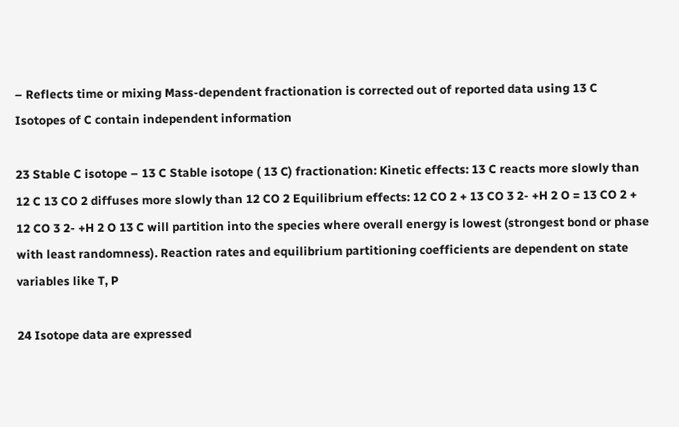– Reflects time or mixing Mass-dependent fractionation is corrected out of reported data using 13 C Isotopes of C contain independent information

23 Stable C isotope – 13 C Stable isotope ( 13 C) fractionation: Kinetic effects: 13 C reacts more slowly than 12 C 13 CO 2 diffuses more slowly than 12 CO 2 Equilibrium effects: 12 CO 2 + 13 CO 3 2- +H 2 O = 13 CO 2 + 12 CO 3 2- +H 2 O 13 C will partition into the species where overall energy is lowest (strongest bond or phase with least randomness). Reaction rates and equilibrium partitioning coefficients are dependent on state variables like T, P

24 Isotope data are expressed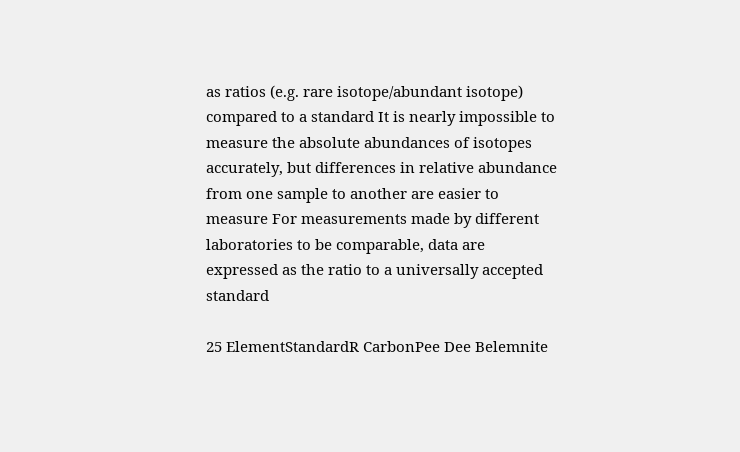as ratios (e.g. rare isotope/abundant isotope) compared to a standard It is nearly impossible to measure the absolute abundances of isotopes accurately, but differences in relative abundance from one sample to another are easier to measure For measurements made by different laboratories to be comparable, data are expressed as the ratio to a universally accepted standard

25 ElementStandardR CarbonPee Dee Belemnite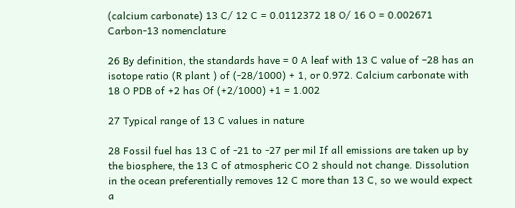(calcium carbonate) 13 C/ 12 C = 0.0112372 18 O/ 16 O = 0.002671 Carbon-13 nomenclature

26 By definition, the standards have = 0 A leaf with 13 C value of –28 has an isotope ratio (R plant ) of (-28/1000) + 1, or 0.972. Calcium carbonate with 18 O PDB of +2 has Of (+2/1000) +1 = 1.002

27 Typical range of 13 C values in nature

28 Fossil fuel has 13 C of -21 to -27 per mil If all emissions are taken up by the biosphere, the 13 C of atmospheric CO 2 should not change. Dissolution in the ocean preferentially removes 12 C more than 13 C, so we would expect a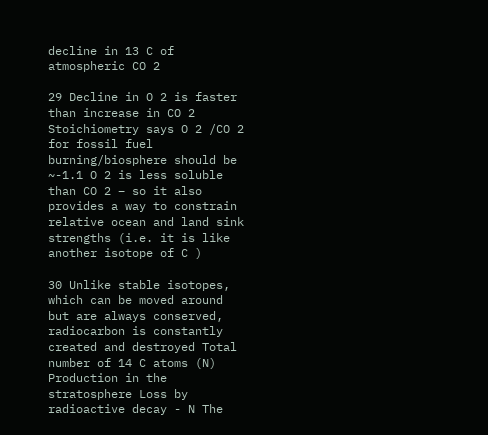decline in 13 C of atmospheric CO 2

29 Decline in O 2 is faster than increase in CO 2 Stoichiometry says O 2 /CO 2 for fossil fuel burning/biosphere should be ~-1.1 O 2 is less soluble than CO 2 – so it also provides a way to constrain relative ocean and land sink strengths (i.e. it is like another isotope of C )

30 Unlike stable isotopes, which can be moved around but are always conserved, radiocarbon is constantly created and destroyed Total number of 14 C atoms (N) Production in the stratosphere Loss by radioactive decay - N The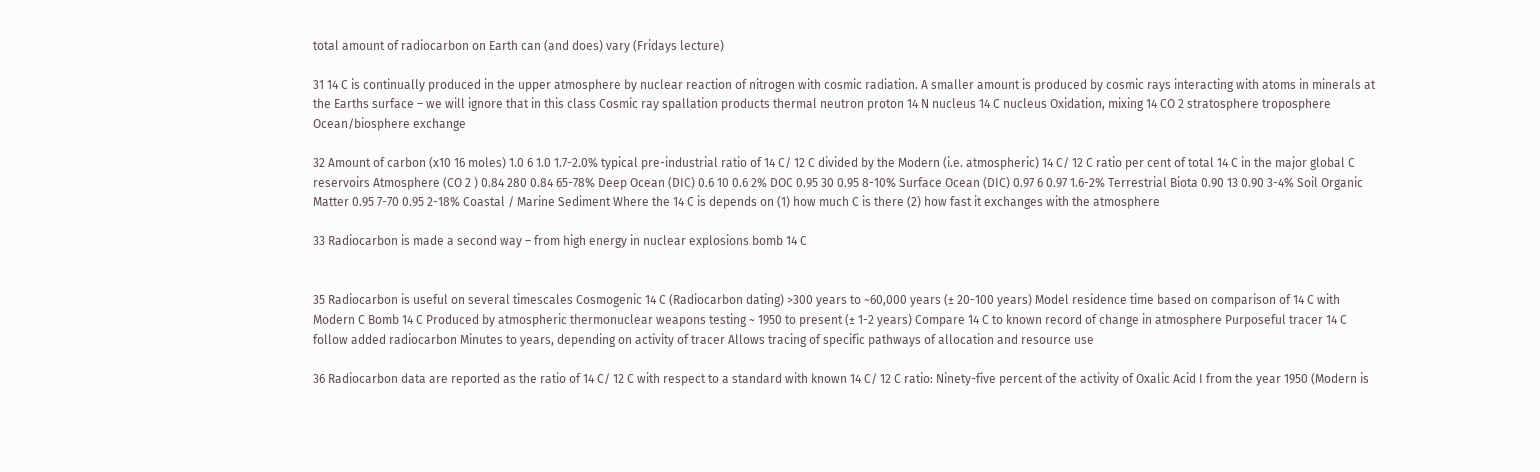total amount of radiocarbon on Earth can (and does) vary (Fridays lecture)

31 14 C is continually produced in the upper atmosphere by nuclear reaction of nitrogen with cosmic radiation. A smaller amount is produced by cosmic rays interacting with atoms in minerals at the Earths surface – we will ignore that in this class Cosmic ray spallation products thermal neutron proton 14 N nucleus 14 C nucleus Oxidation, mixing 14 CO 2 stratosphere troposphere Ocean/biosphere exchange

32 Amount of carbon (x10 16 moles) 1.0 6 1.0 1.7-2.0% typical pre-industrial ratio of 14 C/ 12 C divided by the Modern (i.e. atmospheric) 14 C/ 12 C ratio per cent of total 14 C in the major global C reservoirs Atmosphere (CO 2 ) 0.84 280 0.84 65-78% Deep Ocean (DIC) 0.6 10 0.6 2% DOC 0.95 30 0.95 8-10% Surface Ocean (DIC) 0.97 6 0.97 1.6-2% Terrestrial Biota 0.90 13 0.90 3-4% Soil Organic Matter 0.95 7-70 0.95 2-18% Coastal / Marine Sediment Where the 14 C is depends on (1) how much C is there (2) how fast it exchanges with the atmosphere

33 Radiocarbon is made a second way – from high energy in nuclear explosions bomb 14 C


35 Radiocarbon is useful on several timescales Cosmogenic 14 C (Radiocarbon dating) >300 years to ~60,000 years (± 20-100 years) Model residence time based on comparison of 14 C with Modern C Bomb 14 C Produced by atmospheric thermonuclear weapons testing ~ 1950 to present (± 1-2 years) Compare 14 C to known record of change in atmosphere Purposeful tracer 14 C follow added radiocarbon Minutes to years, depending on activity of tracer Allows tracing of specific pathways of allocation and resource use

36 Radiocarbon data are reported as the ratio of 14 C/ 12 C with respect to a standard with known 14 C/ 12 C ratio: Ninety-five percent of the activity of Oxalic Acid I from the year 1950 (Modern is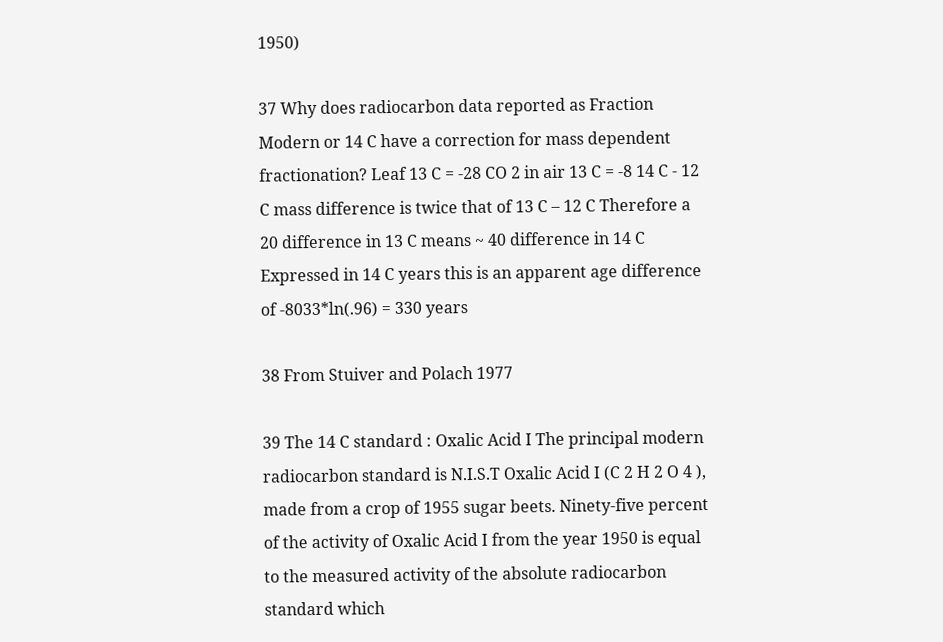1950)

37 Why does radiocarbon data reported as Fraction Modern or 14 C have a correction for mass dependent fractionation? Leaf 13 C = -28 CO 2 in air 13 C = -8 14 C - 12 C mass difference is twice that of 13 C – 12 C Therefore a 20 difference in 13 C means ~ 40 difference in 14 C Expressed in 14 C years this is an apparent age difference of -8033*ln(.96) = 330 years

38 From Stuiver and Polach 1977

39 The 14 C standard : Oxalic Acid I The principal modern radiocarbon standard is N.I.S.T Oxalic Acid I (C 2 H 2 O 4 ), made from a crop of 1955 sugar beets. Ninety-five percent of the activity of Oxalic Acid I from the year 1950 is equal to the measured activity of the absolute radiocarbon standard which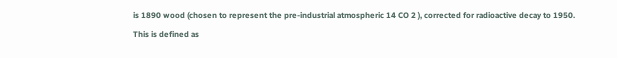is 1890 wood (chosen to represent the pre-industrial atmospheric 14 CO 2 ), corrected for radioactive decay to 1950. This is defined as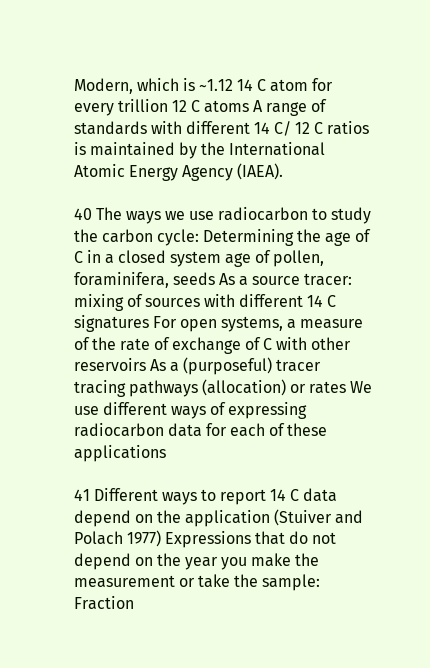Modern, which is ~1.12 14 C atom for every trillion 12 C atoms A range of standards with different 14 C/ 12 C ratios is maintained by the International Atomic Energy Agency (IAEA).

40 The ways we use radiocarbon to study the carbon cycle: Determining the age of C in a closed system age of pollen, foraminifera, seeds As a source tracer: mixing of sources with different 14 C signatures For open systems, a measure of the rate of exchange of C with other reservoirs As a (purposeful) tracer tracing pathways (allocation) or rates We use different ways of expressing radiocarbon data for each of these applications

41 Different ways to report 14 C data depend on the application (Stuiver and Polach 1977) Expressions that do not depend on the year you make the measurement or take the sample: Fraction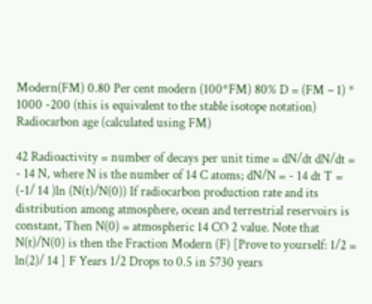Modern(FM) 0.80 Per cent modern (100*FM) 80% D = (FM – 1) * 1000 -200 (this is equivalent to the stable isotope notation) Radiocarbon age (calculated using FM)

42 Radioactivity = number of decays per unit time = dN/dt dN/dt = - 14 N, where N is the number of 14 C atoms; dN/N = - 14 dt T = (-1/ 14 )ln (N(t)/N(0)) If radiocarbon production rate and its distribution among atmosphere, ocean and terrestrial reservoirs is constant, Then N(0) = atmospheric 14 CO 2 value. Note that N(t)/N(0) is then the Fraction Modern (F) [Prove to yourself: 1/2 = ln(2)/ 14 ] F Years 1/2 Drops to 0.5 in 5730 years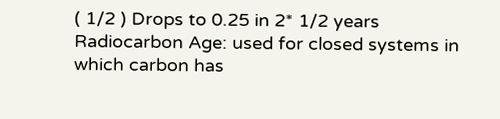( 1/2 ) Drops to 0.25 in 2* 1/2 years Radiocarbon Age: used for closed systems in which carbon has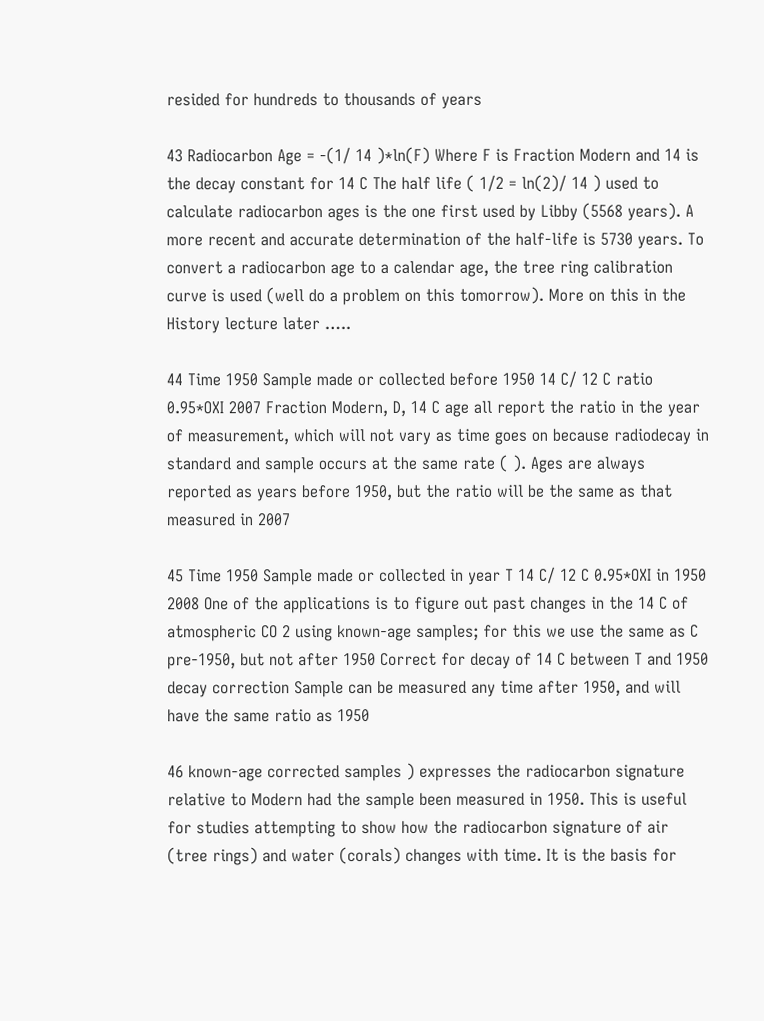resided for hundreds to thousands of years

43 Radiocarbon Age = -(1/ 14 )*ln(F) Where F is Fraction Modern and 14 is the decay constant for 14 C The half life ( 1/2 = ln(2)/ 14 ) used to calculate radiocarbon ages is the one first used by Libby (5568 years). A more recent and accurate determination of the half-life is 5730 years. To convert a radiocarbon age to a calendar age, the tree ring calibration curve is used (well do a problem on this tomorrow). More on this in the History lecture later …..

44 Time 1950 Sample made or collected before 1950 14 C/ 12 C ratio 0.95*OXI 2007 Fraction Modern, D, 14 C age all report the ratio in the year of measurement, which will not vary as time goes on because radiodecay in standard and sample occurs at the same rate ( ). Ages are always reported as years before 1950, but the ratio will be the same as that measured in 2007

45 Time 1950 Sample made or collected in year T 14 C/ 12 C 0.95*OXI in 1950 2008 One of the applications is to figure out past changes in the 14 C of atmospheric CO 2 using known-age samples; for this we use the same as C pre-1950, but not after 1950 Correct for decay of 14 C between T and 1950 decay correction Sample can be measured any time after 1950, and will have the same ratio as 1950

46 known-age corrected samples ) expresses the radiocarbon signature relative to Modern had the sample been measured in 1950. This is useful for studies attempting to show how the radiocarbon signature of air (tree rings) and water (corals) changes with time. It is the basis for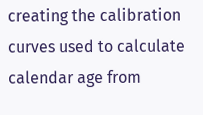creating the calibration curves used to calculate calendar age from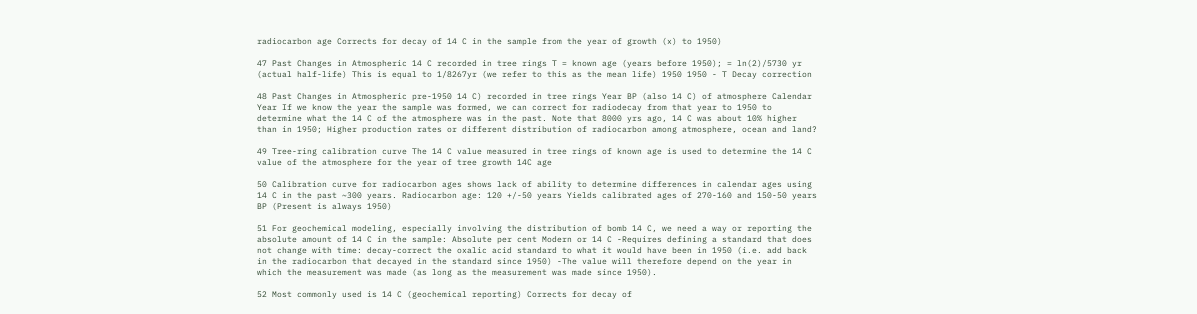radiocarbon age Corrects for decay of 14 C in the sample from the year of growth (x) to 1950)

47 Past Changes in Atmospheric 14 C recorded in tree rings T = known age (years before 1950); = ln(2)/5730 yr (actual half-life) This is equal to 1/8267yr (we refer to this as the mean life) 1950 1950 - T Decay correction

48 Past Changes in Atmospheric pre-1950 14 C) recorded in tree rings Year BP (also 14 C) of atmosphere Calendar Year If we know the year the sample was formed, we can correct for radiodecay from that year to 1950 to determine what the 14 C of the atmosphere was in the past. Note that 8000 yrs ago, 14 C was about 10% higher than in 1950; Higher production rates or different distribution of radiocarbon among atmosphere, ocean and land?

49 Tree-ring calibration curve The 14 C value measured in tree rings of known age is used to determine the 14 C value of the atmosphere for the year of tree growth 14C age

50 Calibration curve for radiocarbon ages shows lack of ability to determine differences in calendar ages using 14 C in the past ~300 years. Radiocarbon age: 120 +/-50 years Yields calibrated ages of 270-160 and 150-50 years BP (Present is always 1950)

51 For geochemical modeling, especially involving the distribution of bomb 14 C, we need a way or reporting the absolute amount of 14 C in the sample: Absolute per cent Modern or 14 C -Requires defining a standard that does not change with time: decay-correct the oxalic acid standard to what it would have been in 1950 (i.e. add back in the radiocarbon that decayed in the standard since 1950) -The value will therefore depend on the year in which the measurement was made (as long as the measurement was made since 1950).

52 Most commonly used is 14 C (geochemical reporting) Corrects for decay of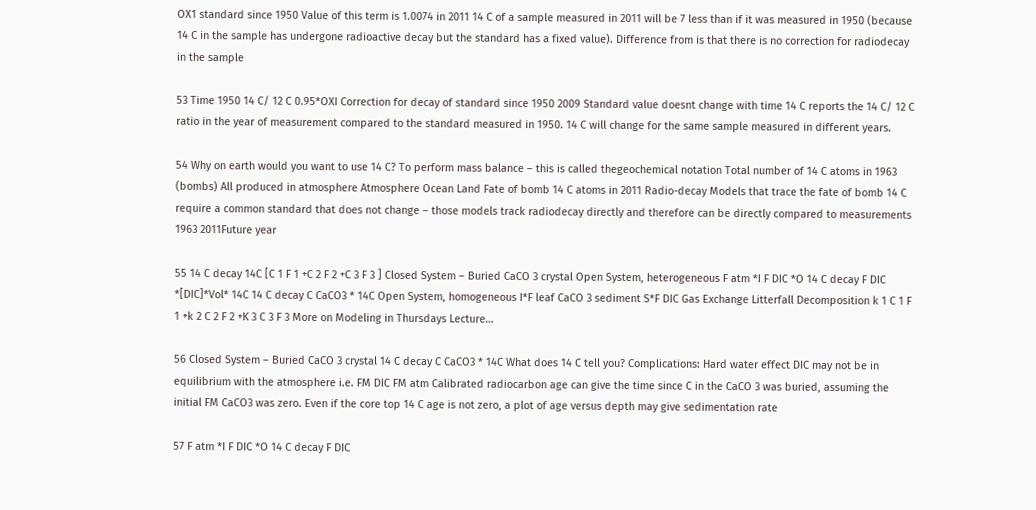OX1 standard since 1950 Value of this term is 1.0074 in 2011 14 C of a sample measured in 2011 will be 7 less than if it was measured in 1950 (because 14 C in the sample has undergone radioactive decay but the standard has a fixed value). Difference from is that there is no correction for radiodecay in the sample

53 Time 1950 14 C/ 12 C 0.95*OXI Correction for decay of standard since 1950 2009 Standard value doesnt change with time 14 C reports the 14 C/ 12 C ratio in the year of measurement compared to the standard measured in 1950. 14 C will change for the same sample measured in different years.

54 Why on earth would you want to use 14 C? To perform mass balance – this is called thegeochemical notation Total number of 14 C atoms in 1963 (bombs) All produced in atmosphere Atmosphere Ocean Land Fate of bomb 14 C atoms in 2011 Radio-decay Models that trace the fate of bomb 14 C require a common standard that does not change – those models track radiodecay directly and therefore can be directly compared to measurements 1963 2011Future year

55 14 C decay 14C [C 1 F 1 +C 2 F 2 +C 3 F 3 ] Closed System – Buried CaCO 3 crystal Open System, heterogeneous F atm *I F DIC *O 14 C decay F DIC *[DIC]*Vol* 14C 14 C decay C CaCO3 * 14C Open System, homogeneous I*F leaf CaCO 3 sediment S*F DIC Gas Exchange Litterfall Decomposition k 1 C 1 F 1 +k 2 C 2 F 2 +K 3 C 3 F 3 More on Modeling in Thursdays Lecture…

56 Closed System – Buried CaCO 3 crystal 14 C decay C CaCO3 * 14C What does 14 C tell you? Complications: Hard water effect DIC may not be in equilibrium with the atmosphere i.e. FM DIC FM atm Calibrated radiocarbon age can give the time since C in the CaCO 3 was buried, assuming the initial FM CaCO3 was zero. Even if the core top 14 C age is not zero, a plot of age versus depth may give sedimentation rate

57 F atm *I F DIC *O 14 C decay F DIC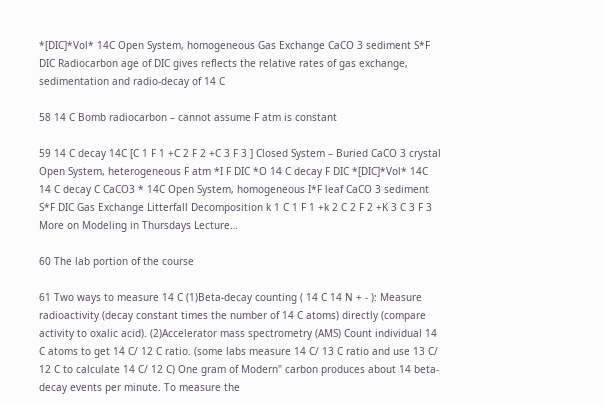*[DIC]*Vol* 14C Open System, homogeneous Gas Exchange CaCO 3 sediment S*F DIC Radiocarbon age of DIC gives reflects the relative rates of gas exchange, sedimentation and radio-decay of 14 C

58 14 C Bomb radiocarbon – cannot assume F atm is constant

59 14 C decay 14C [C 1 F 1 +C 2 F 2 +C 3 F 3 ] Closed System – Buried CaCO 3 crystal Open System, heterogeneous F atm *I F DIC *O 14 C decay F DIC *[DIC]*Vol* 14C 14 C decay C CaCO3 * 14C Open System, homogeneous I*F leaf CaCO 3 sediment S*F DIC Gas Exchange Litterfall Decomposition k 1 C 1 F 1 +k 2 C 2 F 2 +K 3 C 3 F 3 More on Modeling in Thursdays Lecture…

60 The lab portion of the course

61 Two ways to measure 14 C (1)Beta-decay counting ( 14 C 14 N + - ): Measure radioactivity (decay constant times the number of 14 C atoms) directly (compare activity to oxalic acid). (2)Accelerator mass spectrometry (AMS) Count individual 14 C atoms to get 14 C/ 12 C ratio. (some labs measure 14 C/ 13 C ratio and use 13 C/ 12 C to calculate 14 C/ 12 C) One gram of Modern" carbon produces about 14 beta-decay events per minute. To measure the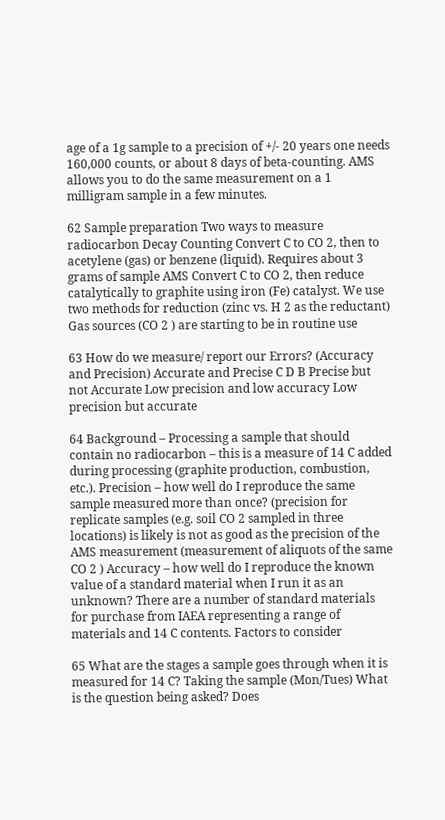age of a 1g sample to a precision of +/- 20 years one needs 160,000 counts, or about 8 days of beta-counting. AMS allows you to do the same measurement on a 1 milligram sample in a few minutes.

62 Sample preparation Two ways to measure radiocarbon Decay Counting Convert C to CO 2, then to acetylene (gas) or benzene (liquid). Requires about 3 grams of sample AMS Convert C to CO 2, then reduce catalytically to graphite using iron (Fe) catalyst. We use two methods for reduction (zinc vs. H 2 as the reductant) Gas sources (CO 2 ) are starting to be in routine use

63 How do we measure/ report our Errors? (Accuracy and Precision) Accurate and Precise C D B Precise but not Accurate Low precision and low accuracy Low precision but accurate

64 Background – Processing a sample that should contain no radiocarbon – this is a measure of 14 C added during processing (graphite production, combustion, etc.). Precision – how well do I reproduce the same sample measured more than once? (precision for replicate samples (e.g. soil CO 2 sampled in three locations) is likely is not as good as the precision of the AMS measurement (measurement of aliquots of the same CO 2 ) Accuracy – how well do I reproduce the known value of a standard material when I run it as an unknown? There are a number of standard materials for purchase from IAEA representing a range of materials and 14 C contents. Factors to consider

65 What are the stages a sample goes through when it is measured for 14 C? Taking the sample (Mon/Tues) What is the question being asked? Does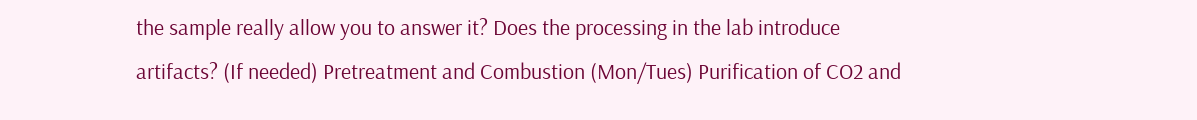the sample really allow you to answer it? Does the processing in the lab introduce artifacts? (If needed) Pretreatment and Combustion (Mon/Tues) Purification of CO2 and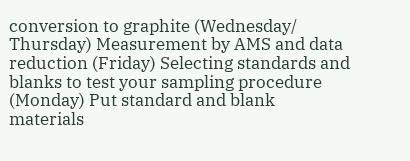conversion to graphite (Wednesday/ Thursday) Measurement by AMS and data reduction (Friday) Selecting standards and blanks to test your sampling procedure (Monday) Put standard and blank materials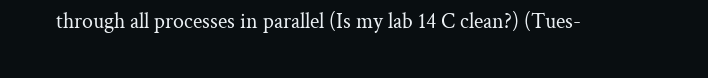through all processes in parallel (Is my lab 14 C clean?) (Tues-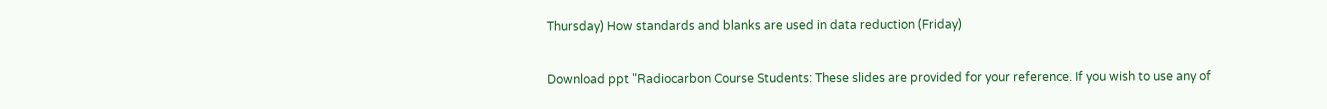Thursday) How standards and blanks are used in data reduction (Friday)

Download ppt "Radiocarbon Course Students: These slides are provided for your reference. If you wish to use any of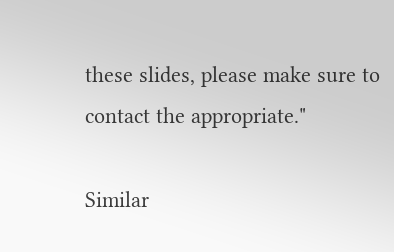these slides, please make sure to contact the appropriate."

Similar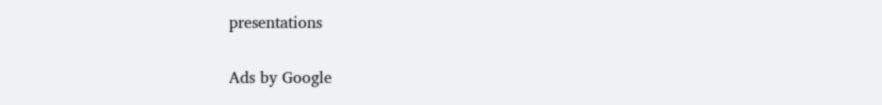presentations

Ads by Google